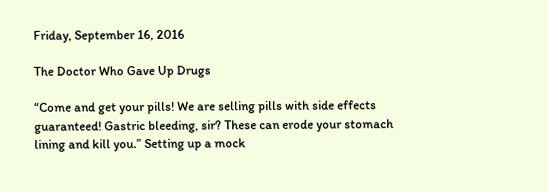Friday, September 16, 2016

The Doctor Who Gave Up Drugs

“Come and get your pills! We are selling pills with side effects guaranteed! Gastric bleeding, sir? These can erode your stomach lining and kill you.” Setting up a mock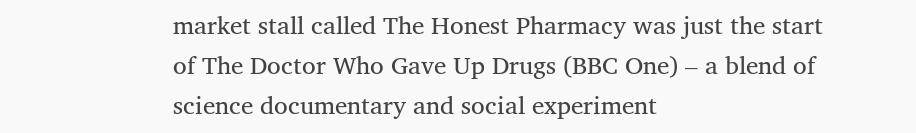market stall called The Honest Pharmacy was just the start of The Doctor Who Gave Up Drugs (BBC One) – a blend of science documentary and social experiment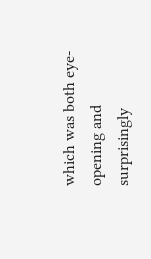which was both eye-opening and surprisingly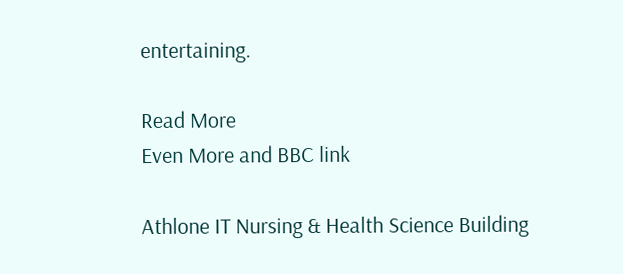entertaining.

Read More
Even More and BBC link

Athlone IT Nursing & Health Science Building